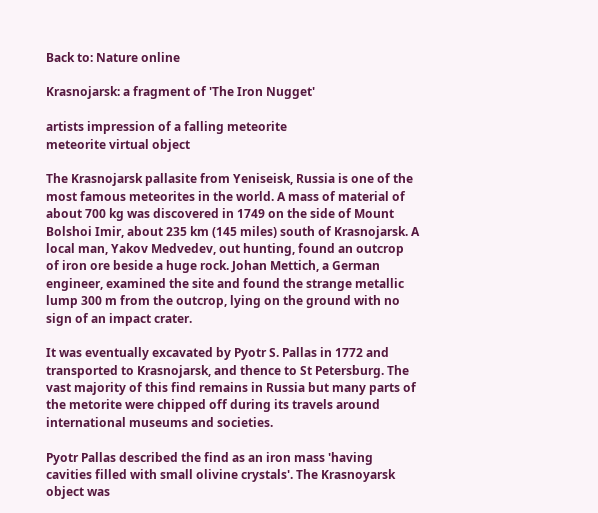Back to: Nature online

Krasnojarsk: a fragment of 'The Iron Nugget'

artists impression of a falling meteorite
meteorite virtual object

The Krasnojarsk pallasite from Yeniseisk, Russia is one of the most famous meteorites in the world. A mass of material of about 700 kg was discovered in 1749 on the side of Mount Bolshoi Imir, about 235 km (145 miles) south of Krasnojarsk. A local man, Yakov Medvedev, out hunting, found an outcrop of iron ore beside a huge rock. Johan Mettich, a German engineer, examined the site and found the strange metallic lump 300 m from the outcrop, lying on the ground with no sign of an impact crater.

It was eventually excavated by Pyotr S. Pallas in 1772 and transported to Krasnojarsk, and thence to St Petersburg. The vast majority of this find remains in Russia but many parts of the metorite were chipped off during its travels around international museums and societies.

Pyotr Pallas described the find as an iron mass 'having cavities filled with small olivine crystals'. The Krasnoyarsk object was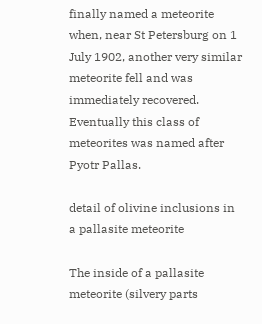finally named a meteorite when, near St Petersburg on 1 July 1902, another very similar meteorite fell and was immediately recovered. Eventually this class of meteorites was named after Pyotr Pallas.

detail of olivine inclusions in a pallasite meteorite

The inside of a pallasite meteorite (silvery parts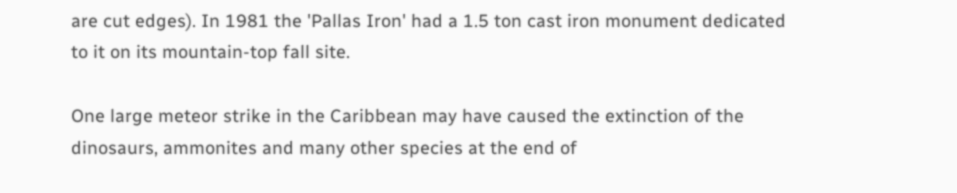are cut edges). In 1981 the 'Pallas Iron' had a 1.5 ton cast iron monument dedicated to it on its mountain-top fall site.

One large meteor strike in the Caribbean may have caused the extinction of the dinosaurs, ammonites and many other species at the end of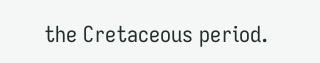the Cretaceous period.